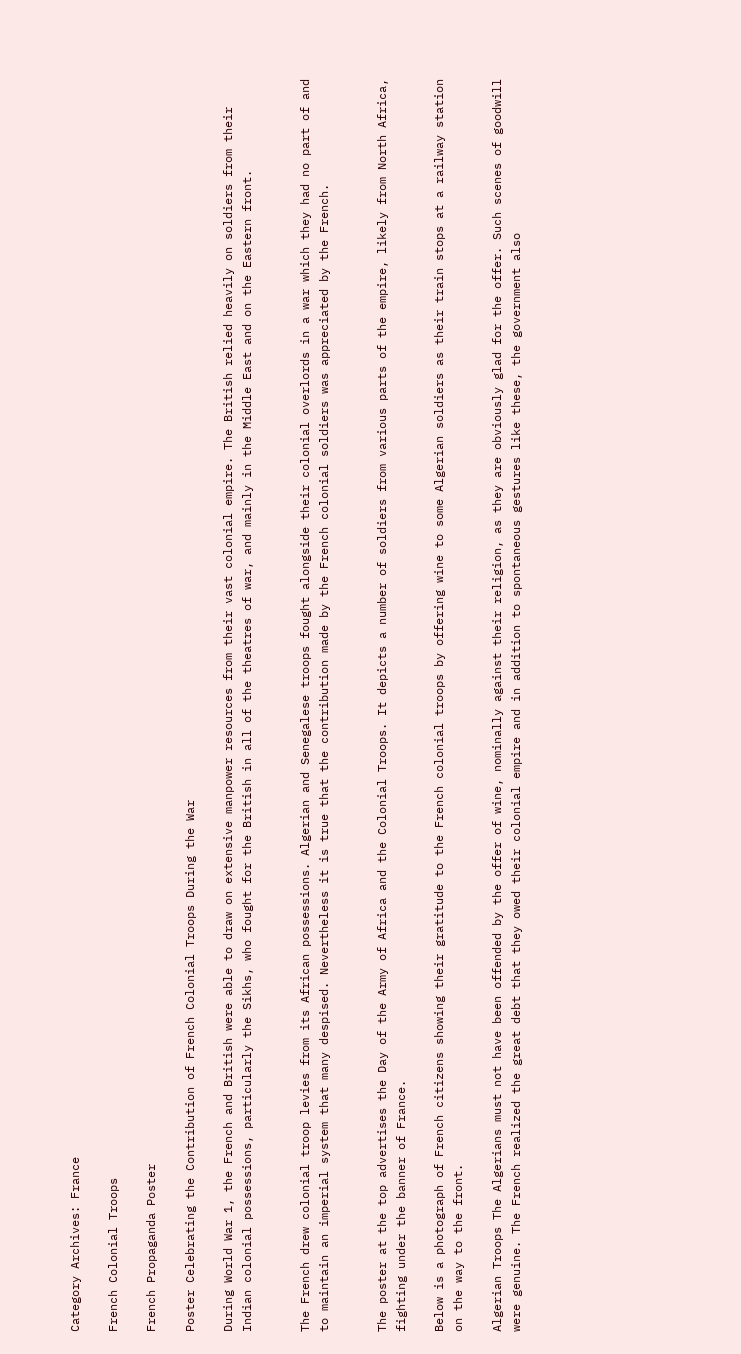Category Archives: France

French Colonial Troops

French Propaganda Poster

Poster Celebrating the Contribution of French Colonial Troops During the War

During World War 1, the French and British were able to draw on extensive manpower resources from their vast colonial empire. The British relied heavily on soldiers from their Indian colonial possessions, particularly the Sikhs, who fought for the British in all of the theatres of war, and mainly in the Middle East and on the Eastern front.


The French drew colonial troop levies from its African possessions. Algerian and Senegalese troops fought alongside their colonial overlords in a war which they had no part of and to maintain an imperial system that many despised. Nevertheless it is true that the contribution made by the French colonial soldiers was appreciated by the French.


The poster at the top advertises the Day of the Army of Africa and the Colonial Troops. It depicts a number of soldiers from various parts of the empire, likely from North Africa, fighting under the banner of France.

Below is a photograph of French citizens showing their gratitude to the French colonial troops by offering wine to some Algerian soldiers as their train stops at a railway station on the way to the front.

Algerian Troops The Algerians must not have been offended by the offer of wine, nominally against their religion, as they are obviously glad for the offer. Such scenes of goodwill were genuine. The French realized the great debt that they owed their colonial empire and in addition to spontaneous gestures like these, the government also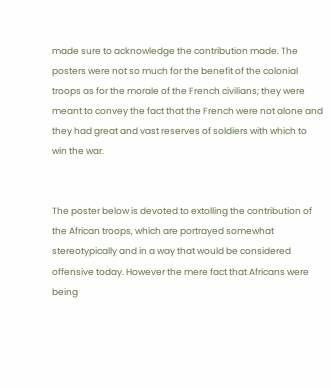made sure to acknowledge the contribution made. The posters were not so much for the benefit of the colonial troops as for the morale of the French civilians; they were meant to convey the fact that the French were not alone and they had great and vast reserves of soldiers with which to win the war.


The poster below is devoted to extolling the contribution of the African troops, which are portrayed somewhat stereotypically and in a way that would be considered offensive today. However the mere fact that Africans were being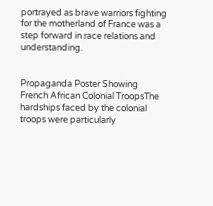portrayed as brave warriors fighting for the motherland of France was a step forward in race relations and understanding.


Propaganda Poster Showing French African Colonial TroopsThe hardships faced by the colonial troops were particularly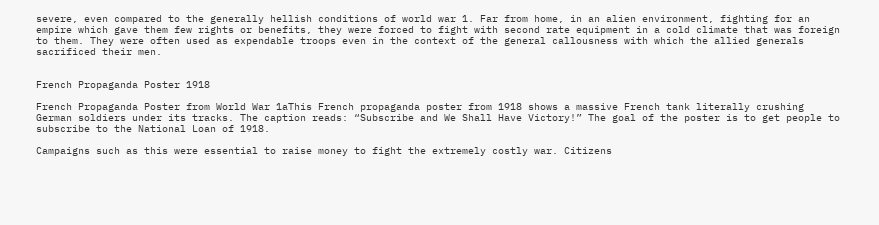severe, even compared to the generally hellish conditions of world war 1. Far from home, in an alien environment, fighting for an empire which gave them few rights or benefits, they were forced to fight with second rate equipment in a cold climate that was foreign to them. They were often used as expendable troops even in the context of the general callousness with which the allied generals sacrificed their men.


French Propaganda Poster 1918

French Propaganda Poster from World War 1aThis French propaganda poster from 1918 shows a massive French tank literally crushing German soldiers under its tracks. The caption reads: “Subscribe and We Shall Have Victory!” The goal of the poster is to get people to subscribe to the National Loan of 1918.

Campaigns such as this were essential to raise money to fight the extremely costly war. Citizens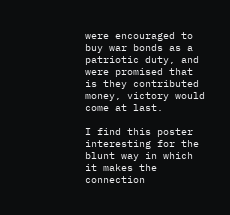were encouraged to buy war bonds as a patriotic duty, and were promised that is they contributed money, victory would come at last.

I find this poster interesting for the blunt way in which it makes the connection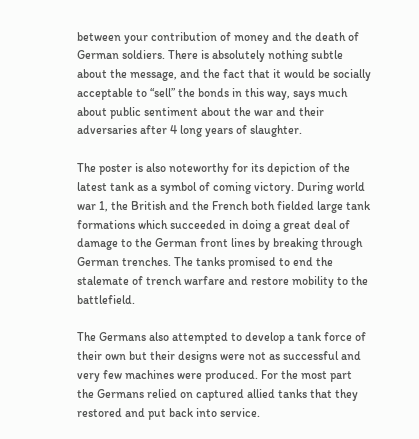between your contribution of money and the death of German soldiers. There is absolutely nothing subtle about the message, and the fact that it would be socially acceptable to “sell” the bonds in this way, says much about public sentiment about the war and their adversaries after 4 long years of slaughter.

The poster is also noteworthy for its depiction of the latest tank as a symbol of coming victory. During world war 1, the British and the French both fielded large tank formations which succeeded in doing a great deal of damage to the German front lines by breaking through German trenches. The tanks promised to end the stalemate of trench warfare and restore mobility to the battlefield.

The Germans also attempted to develop a tank force of their own but their designs were not as successful and very few machines were produced. For the most part the Germans relied on captured allied tanks that they restored and put back into service.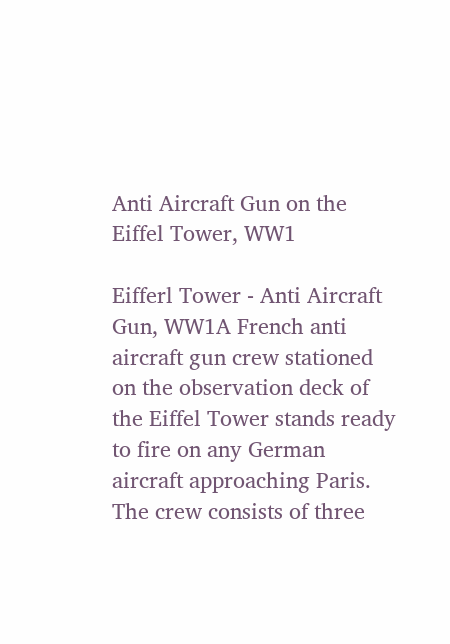Anti Aircraft Gun on the Eiffel Tower, WW1

Eifferl Tower - Anti Aircraft Gun, WW1A French anti aircraft gun crew stationed on the observation deck of the Eiffel Tower stands ready to fire on any German aircraft approaching Paris. The crew consists of three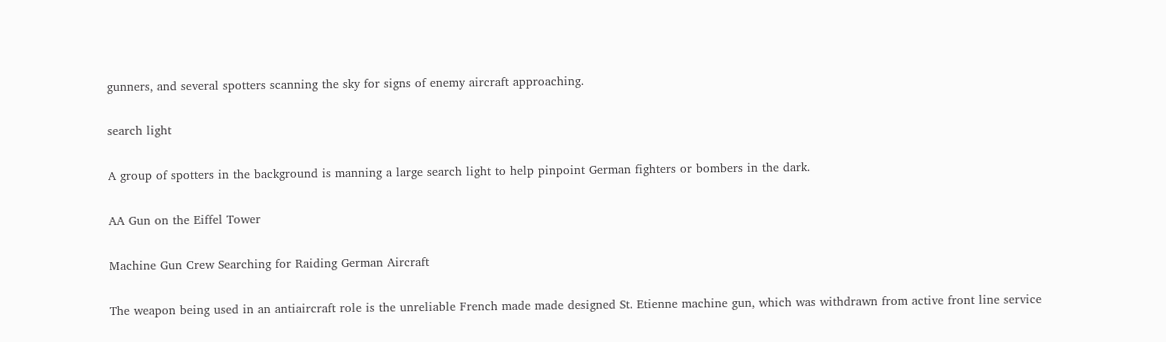gunners, and several spotters scanning the sky for signs of enemy aircraft approaching.

search light

A group of spotters in the background is manning a large search light to help pinpoint German fighters or bombers in the dark.

AA Gun on the Eiffel Tower

Machine Gun Crew Searching for Raiding German Aircraft

The weapon being used in an antiaircraft role is the unreliable French made made designed St. Etienne machine gun, which was withdrawn from active front line service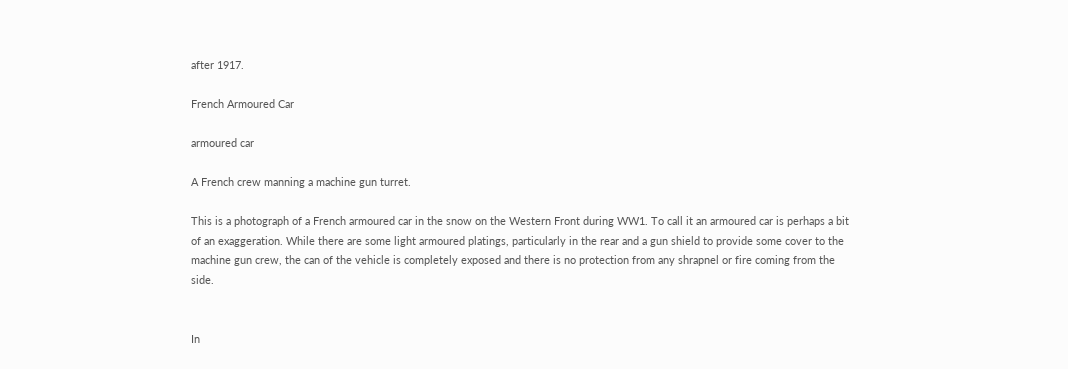after 1917.

French Armoured Car

armoured car

A French crew manning a machine gun turret.

This is a photograph of a French armoured car in the snow on the Western Front during WW1. To call it an armoured car is perhaps a bit of an exaggeration. While there are some light armoured platings, particularly in the rear and a gun shield to provide some cover to the machine gun crew, the can of the vehicle is completely exposed and there is no protection from any shrapnel or fire coming from the side.


In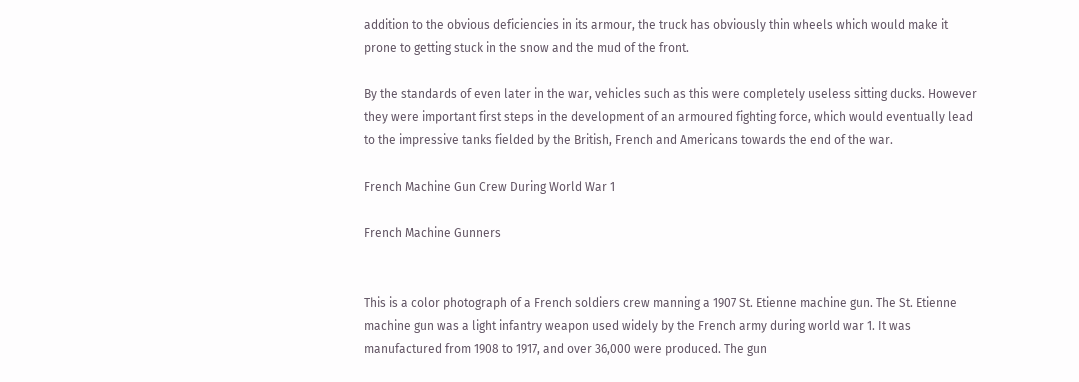addition to the obvious deficiencies in its armour, the truck has obviously thin wheels which would make it prone to getting stuck in the snow and the mud of the front.

By the standards of even later in the war, vehicles such as this were completely useless sitting ducks. However they were important first steps in the development of an armoured fighting force, which would eventually lead to the impressive tanks fielded by the British, French and Americans towards the end of the war.

French Machine Gun Crew During World War 1

French Machine Gunners


This is a color photograph of a French soldiers crew manning a 1907 St. Etienne machine gun. The St. Etienne machine gun was a light infantry weapon used widely by the French army during world war 1. It was manufactured from 1908 to 1917, and over 36,000 were produced. The gun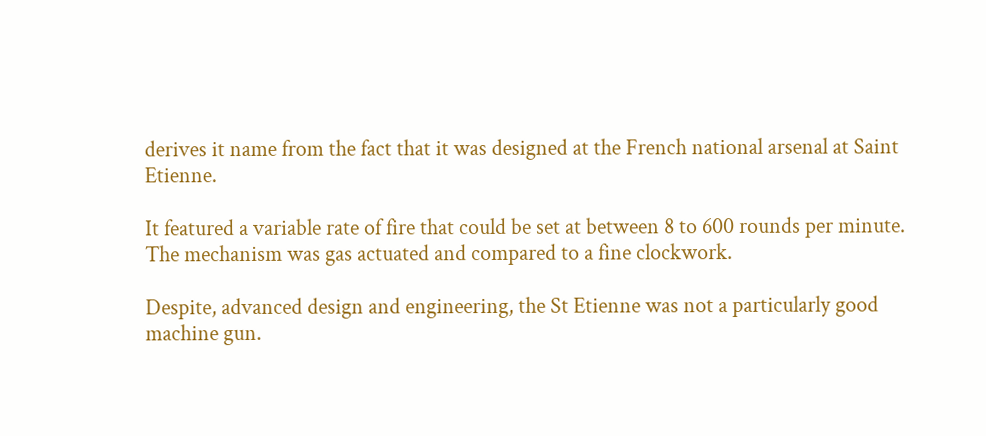derives it name from the fact that it was designed at the French national arsenal at Saint Etienne.

It featured a variable rate of fire that could be set at between 8 to 600 rounds per minute. The mechanism was gas actuated and compared to a fine clockwork.

Despite, advanced design and engineering, the St Etienne was not a particularly good machine gun.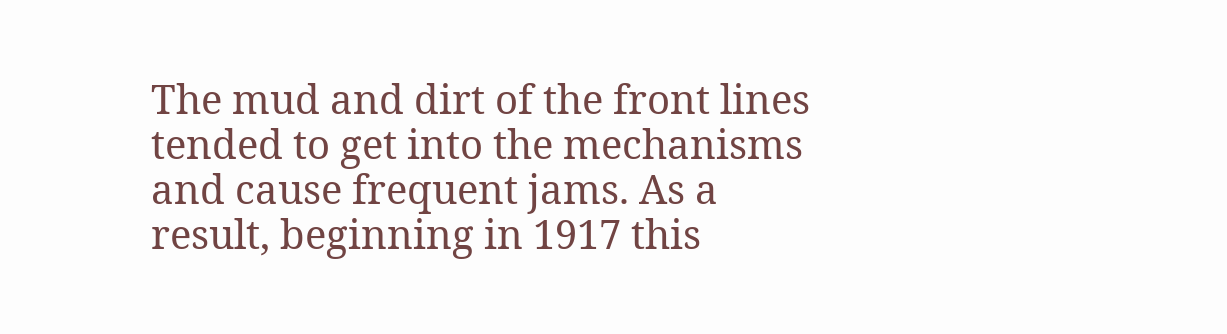The mud and dirt of the front lines tended to get into the mechanisms and cause frequent jams. As a result, beginning in 1917 this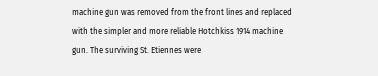machine gun was removed from the front lines and replaced with the simpler and more reliable Hotchkiss 1914 machine gun. The surviving St. Etiennes were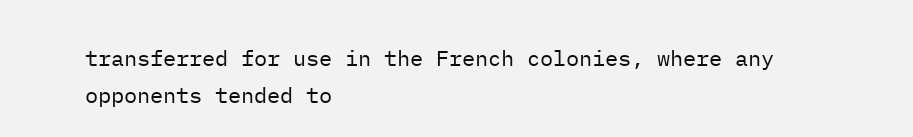transferred for use in the French colonies, where any opponents tended to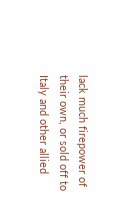lack much firepower of their own, or sold off to Italy and other allied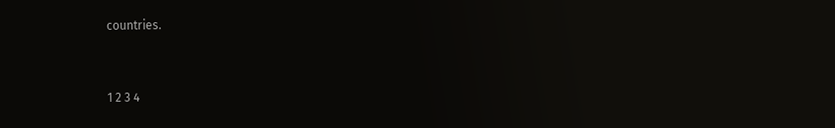countries.


1 2 3 4